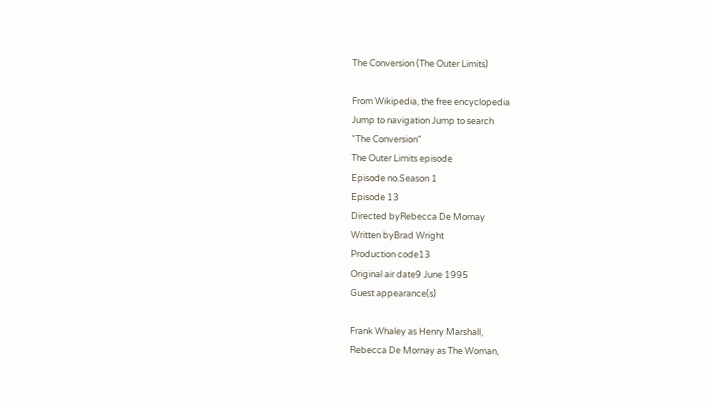The Conversion (The Outer Limits)

From Wikipedia, the free encyclopedia
Jump to navigation Jump to search
"The Conversion"
The Outer Limits episode
Episode no.Season 1
Episode 13
Directed byRebecca De Mornay
Written byBrad Wright
Production code13
Original air date9 June 1995
Guest appearance(s)

Frank Whaley as Henry Marshall,
Rebecca De Mornay as The Woman,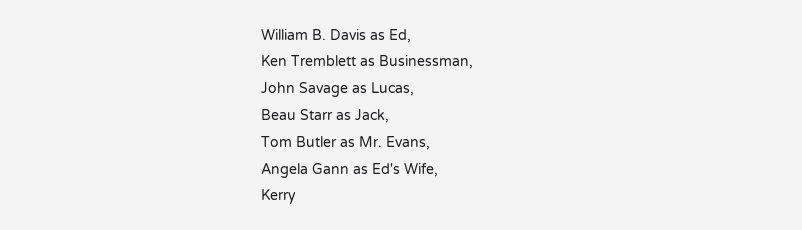William B. Davis as Ed,
Ken Tremblett as Businessman,
John Savage as Lucas,
Beau Starr as Jack,
Tom Butler as Mr. Evans,
Angela Gann as Ed's Wife,
Kerry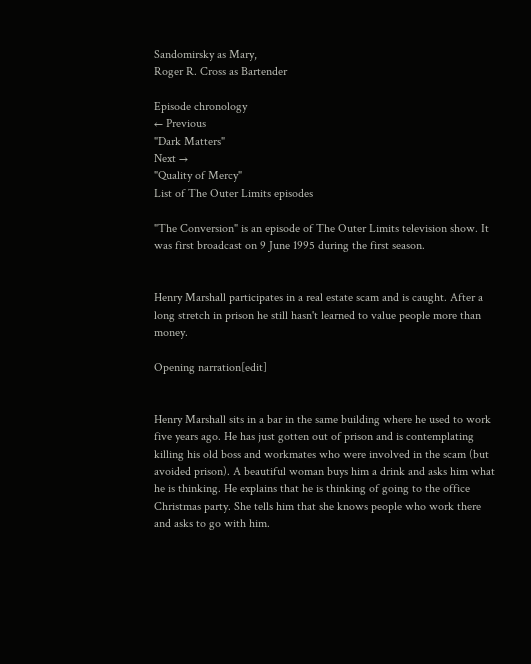Sandomirsky as Mary,
Roger R. Cross as Bartender

Episode chronology
← Previous
"Dark Matters"
Next →
"Quality of Mercy"
List of The Outer Limits episodes

"The Conversion" is an episode of The Outer Limits television show. It was first broadcast on 9 June 1995 during the first season.


Henry Marshall participates in a real estate scam and is caught. After a long stretch in prison he still hasn't learned to value people more than money.

Opening narration[edit]


Henry Marshall sits in a bar in the same building where he used to work five years ago. He has just gotten out of prison and is contemplating killing his old boss and workmates who were involved in the scam (but avoided prison). A beautiful woman buys him a drink and asks him what he is thinking. He explains that he is thinking of going to the office Christmas party. She tells him that she knows people who work there and asks to go with him.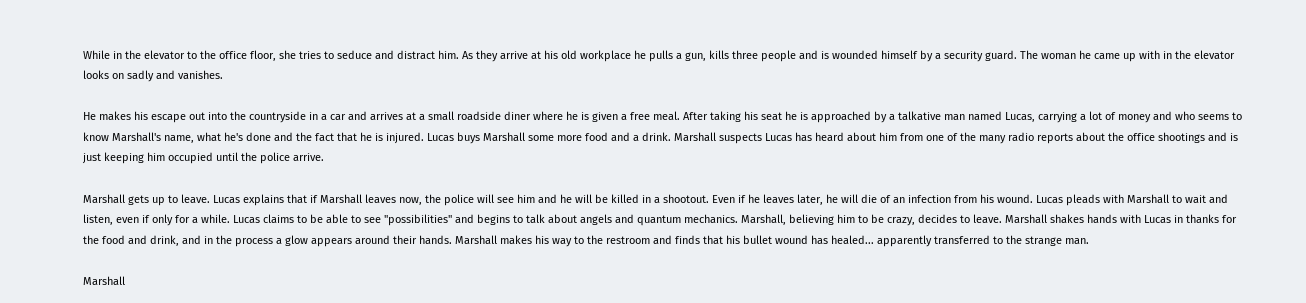While in the elevator to the office floor, she tries to seduce and distract him. As they arrive at his old workplace he pulls a gun, kills three people and is wounded himself by a security guard. The woman he came up with in the elevator looks on sadly and vanishes.

He makes his escape out into the countryside in a car and arrives at a small roadside diner where he is given a free meal. After taking his seat he is approached by a talkative man named Lucas, carrying a lot of money and who seems to know Marshall's name, what he's done and the fact that he is injured. Lucas buys Marshall some more food and a drink. Marshall suspects Lucas has heard about him from one of the many radio reports about the office shootings and is just keeping him occupied until the police arrive.

Marshall gets up to leave. Lucas explains that if Marshall leaves now, the police will see him and he will be killed in a shootout. Even if he leaves later, he will die of an infection from his wound. Lucas pleads with Marshall to wait and listen, even if only for a while. Lucas claims to be able to see "possibilities" and begins to talk about angels and quantum mechanics. Marshall, believing him to be crazy, decides to leave. Marshall shakes hands with Lucas in thanks for the food and drink, and in the process a glow appears around their hands. Marshall makes his way to the restroom and finds that his bullet wound has healed... apparently transferred to the strange man.

Marshall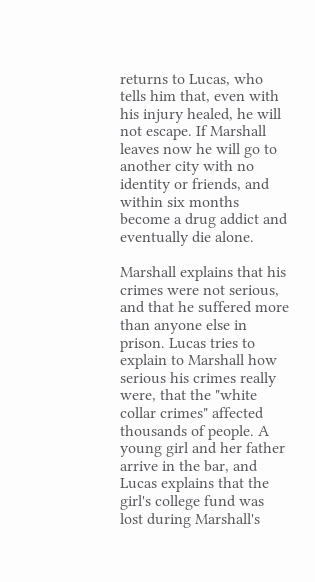returns to Lucas, who tells him that, even with his injury healed, he will not escape. If Marshall leaves now he will go to another city with no identity or friends, and within six months become a drug addict and eventually die alone.

Marshall explains that his crimes were not serious, and that he suffered more than anyone else in prison. Lucas tries to explain to Marshall how serious his crimes really were, that the "white collar crimes" affected thousands of people. A young girl and her father arrive in the bar, and Lucas explains that the girl's college fund was lost during Marshall's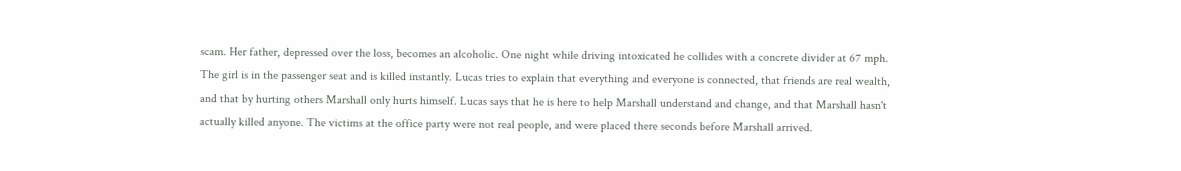scam. Her father, depressed over the loss, becomes an alcoholic. One night while driving intoxicated he collides with a concrete divider at 67 mph. The girl is in the passenger seat and is killed instantly. Lucas tries to explain that everything and everyone is connected, that friends are real wealth, and that by hurting others Marshall only hurts himself. Lucas says that he is here to help Marshall understand and change, and that Marshall hasn't actually killed anyone. The victims at the office party were not real people, and were placed there seconds before Marshall arrived.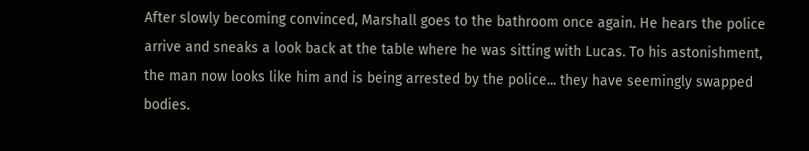After slowly becoming convinced, Marshall goes to the bathroom once again. He hears the police arrive and sneaks a look back at the table where he was sitting with Lucas. To his astonishment, the man now looks like him and is being arrested by the police... they have seemingly swapped bodies.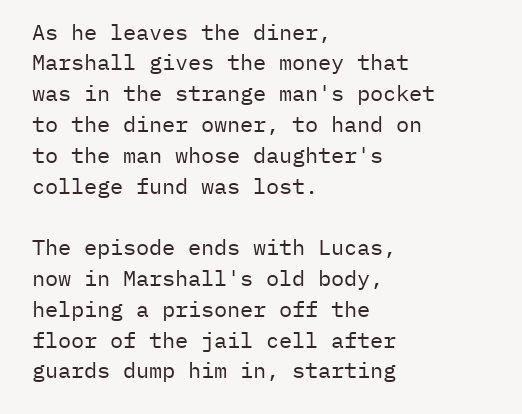As he leaves the diner, Marshall gives the money that was in the strange man's pocket to the diner owner, to hand on to the man whose daughter's college fund was lost.

The episode ends with Lucas, now in Marshall's old body, helping a prisoner off the floor of the jail cell after guards dump him in, starting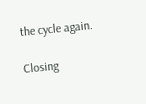the cycle again.

Closing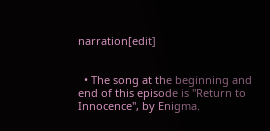narration[edit]


  • The song at the beginning and end of this episode is "Return to Innocence", by Enigma.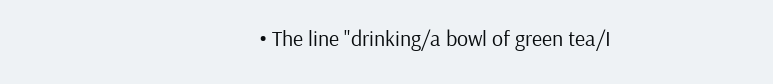• The line "drinking/a bowl of green tea/I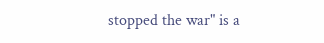stopped the war" is a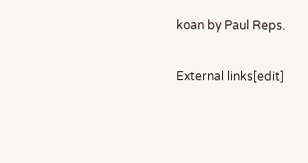koan by Paul Reps.

External links[edit]